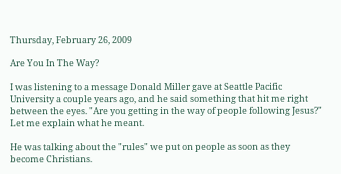Thursday, February 26, 2009

Are You In The Way?

I was listening to a message Donald Miller gave at Seattle Pacific University a couple years ago, and he said something that hit me right between the eyes. "Are you getting in the way of people following Jesus?" Let me explain what he meant.

He was talking about the "rules" we put on people as soon as they become Christians.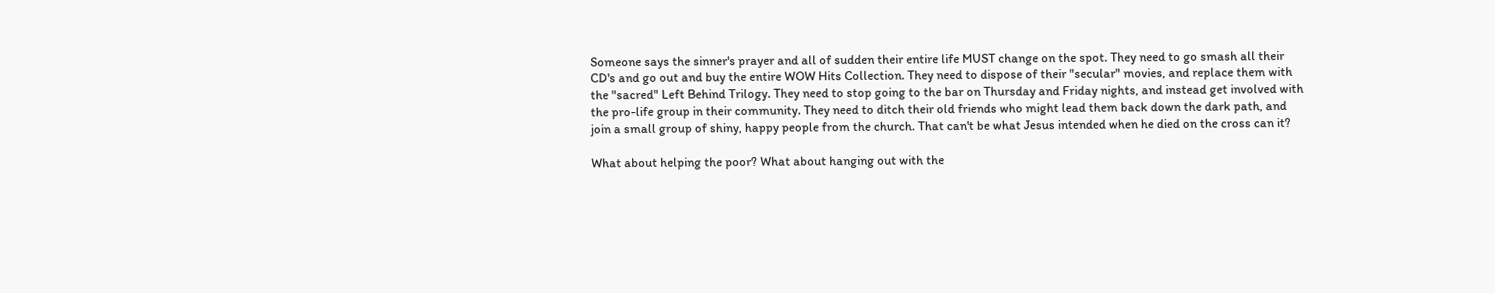Someone says the sinner's prayer and all of sudden their entire life MUST change on the spot. They need to go smash all their CD's and go out and buy the entire WOW Hits Collection. They need to dispose of their "secular" movies, and replace them with the "sacred" Left Behind Trilogy. They need to stop going to the bar on Thursday and Friday nights, and instead get involved with the pro-life group in their community. They need to ditch their old friends who might lead them back down the dark path, and join a small group of shiny, happy people from the church. That can't be what Jesus intended when he died on the cross can it?

What about helping the poor? What about hanging out with the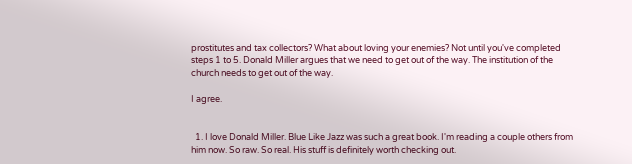prostitutes and tax collectors? What about loving your enemies? Not until you've completed steps 1 to 5. Donald Miller argues that we need to get out of the way. The institution of the church needs to get out of the way.

I agree.


  1. I love Donald Miller. Blue Like Jazz was such a great book. I'm reading a couple others from him now. So raw. So real. His stuff is definitely worth checking out.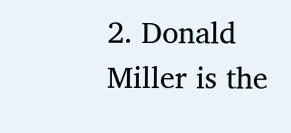2. Donald Miller is the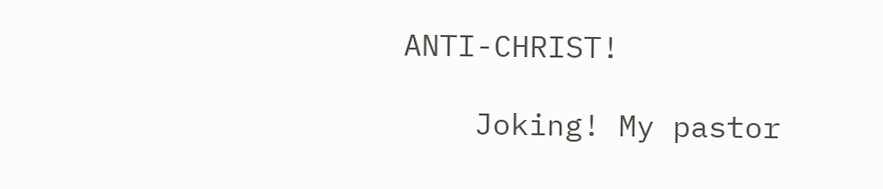ANTI-CHRIST!

    Joking! My pastor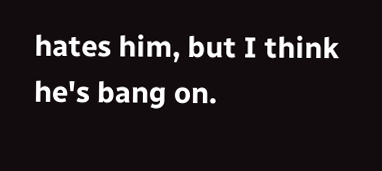hates him, but I think he's bang on.